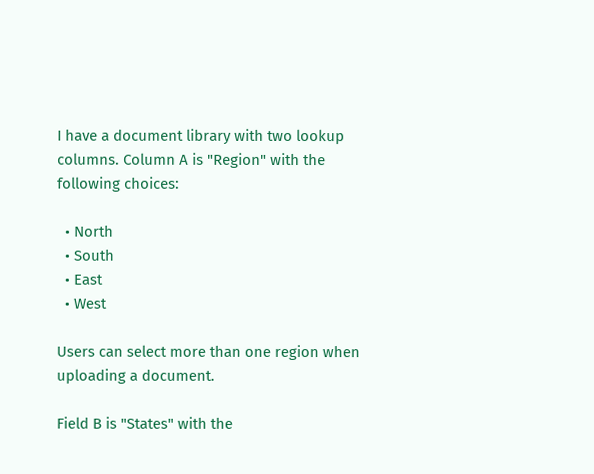I have a document library with two lookup columns. Column A is "Region" with the following choices:

  • North
  • South
  • East
  • West

Users can select more than one region when uploading a document.

Field B is "States" with the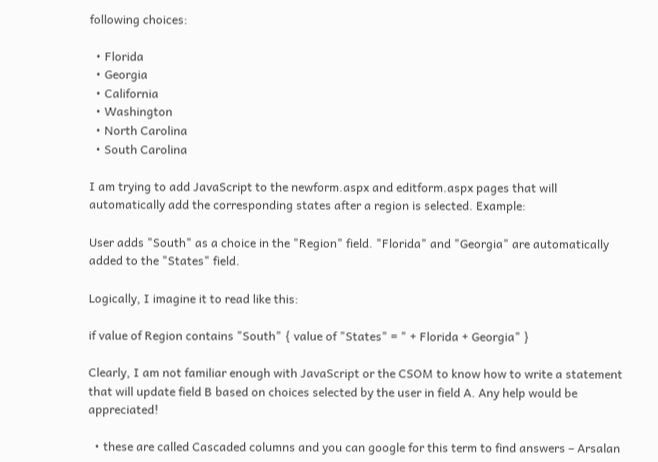following choices:

  • Florida
  • Georgia
  • California
  • Washington
  • North Carolina
  • South Carolina

I am trying to add JavaScript to the newform.aspx and editform.aspx pages that will automatically add the corresponding states after a region is selected. Example:

User adds "South" as a choice in the "Region" field. "Florida" and "Georgia" are automatically added to the "States" field.

Logically, I imagine it to read like this:

if value of Region contains "South" { value of "States" = " + Florida + Georgia" }

Clearly, I am not familiar enough with JavaScript or the CSOM to know how to write a statement that will update field B based on choices selected by the user in field A. Any help would be appreciated!

  • these are called Cascaded columns and you can google for this term to find answers – Arsalan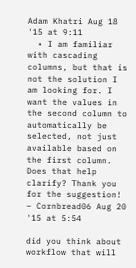Adam Khatri Aug 18 '15 at 9:11
  • I am familiar with cascading columns, but that is not the solution I am looking for. I want the values in the second column to automatically be selected, not just available based on the first column. Does that help clarify? Thank you for the suggestion! – Cornbread06 Aug 20 '15 at 5:54

did you think about workflow that will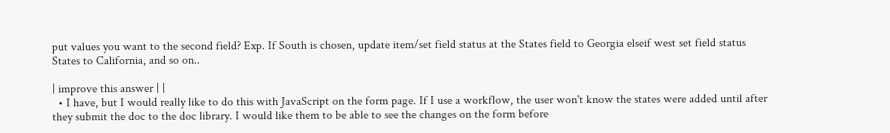put values you want to the second field? Exp. If South is chosen, update item/set field status at the States field to Georgia elseif west set field status States to California, and so on..

| improve this answer | |
  • I have, but I would really like to do this with JavaScript on the form page. If I use a workflow, the user won't know the states were added until after they submit the doc to the doc library. I would like them to be able to see the changes on the form before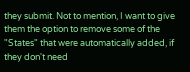they submit. Not to mention, I want to give them the option to remove some of the "States" that were automatically added, if they don't need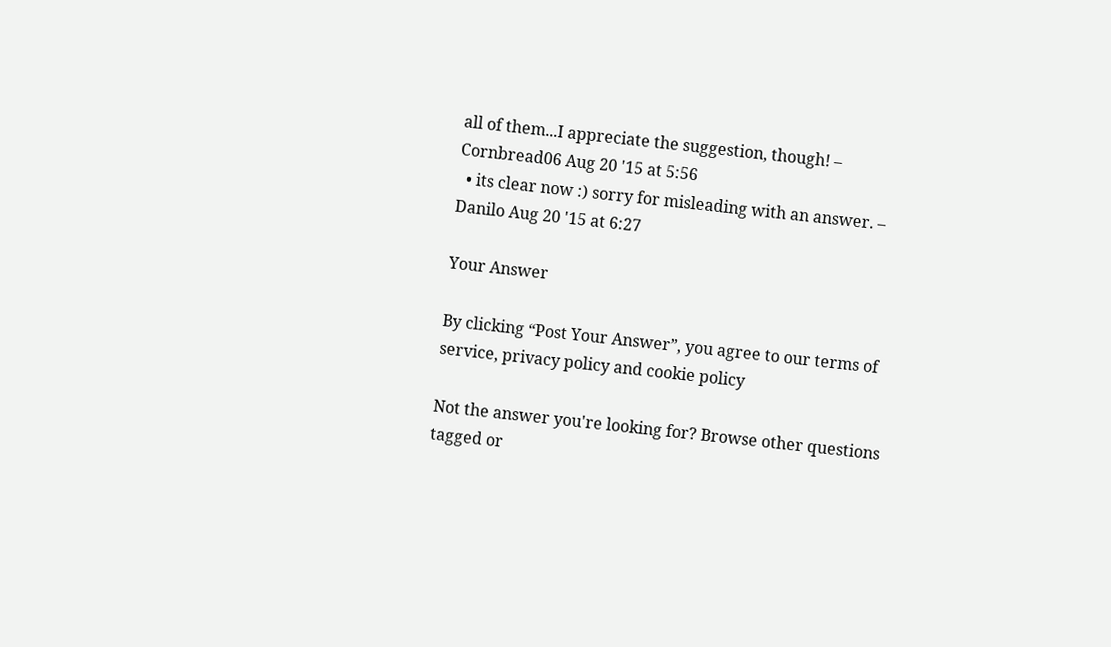all of them...I appreciate the suggestion, though! – Cornbread06 Aug 20 '15 at 5:56
  • its clear now :) sorry for misleading with an answer. – Danilo Aug 20 '15 at 6:27

Your Answer

By clicking “Post Your Answer”, you agree to our terms of service, privacy policy and cookie policy

Not the answer you're looking for? Browse other questions tagged or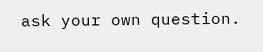ask your own question.